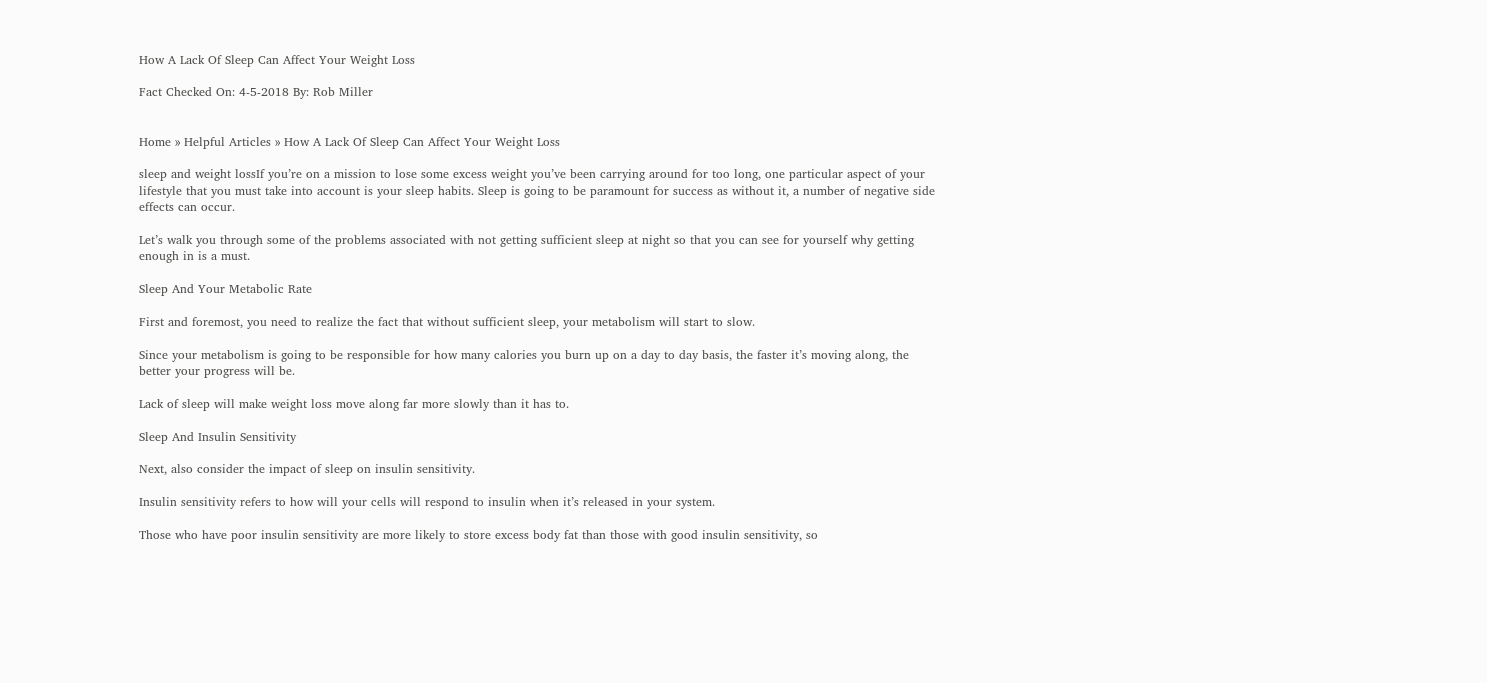How A Lack Of Sleep Can Affect Your Weight Loss

Fact Checked On: 4-5-2018 By: Rob Miller


Home » Helpful Articles » How A Lack Of Sleep Can Affect Your Weight Loss

sleep and weight lossIf you’re on a mission to lose some excess weight you’ve been carrying around for too long, one particular aspect of your lifestyle that you must take into account is your sleep habits. Sleep is going to be paramount for success as without it, a number of negative side effects can occur.

Let’s walk you through some of the problems associated with not getting sufficient sleep at night so that you can see for yourself why getting enough in is a must.

Sleep And Your Metabolic Rate

First and foremost, you need to realize the fact that without sufficient sleep, your metabolism will start to slow.

Since your metabolism is going to be responsible for how many calories you burn up on a day to day basis, the faster it’s moving along, the better your progress will be.

Lack of sleep will make weight loss move along far more slowly than it has to.

Sleep And Insulin Sensitivity

Next, also consider the impact of sleep on insulin sensitivity.

Insulin sensitivity refers to how will your cells will respond to insulin when it’s released in your system.

Those who have poor insulin sensitivity are more likely to store excess body fat than those with good insulin sensitivity, so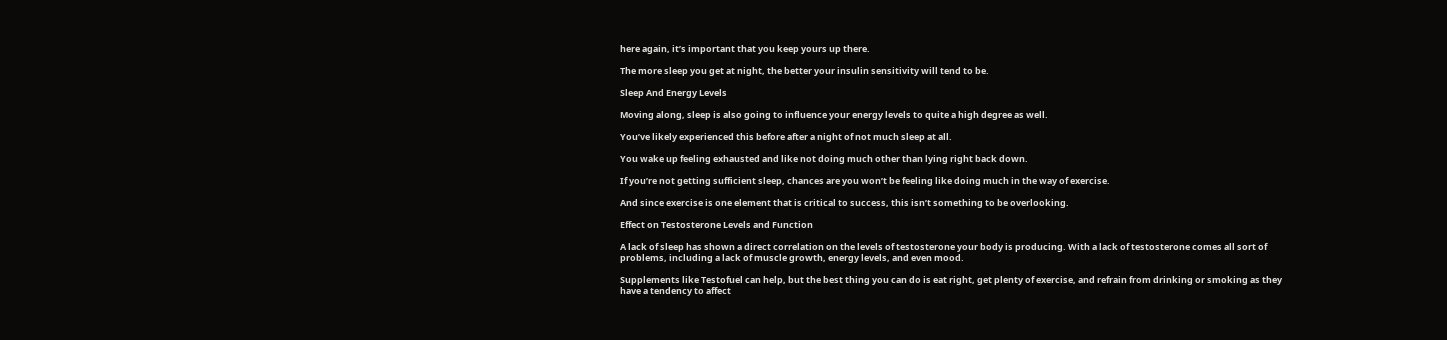here again, it’s important that you keep yours up there.

The more sleep you get at night, the better your insulin sensitivity will tend to be.

Sleep And Energy Levels

Moving along, sleep is also going to influence your energy levels to quite a high degree as well.

You’ve likely experienced this before after a night of not much sleep at all.

You wake up feeling exhausted and like not doing much other than lying right back down.

If you’re not getting sufficient sleep, chances are you won’t be feeling like doing much in the way of exercise.

And since exercise is one element that is critical to success, this isn’t something to be overlooking.

Effect on Testosterone Levels and Function

A lack of sleep has shown a direct correlation on the levels of testosterone your body is producing. With a lack of testosterone comes all sort of problems, including a lack of muscle growth, energy levels, and even mood.

Supplements like Testofuel can help, but the best thing you can do is eat right, get plenty of exercise, and refrain from drinking or smoking as they have a tendency to affect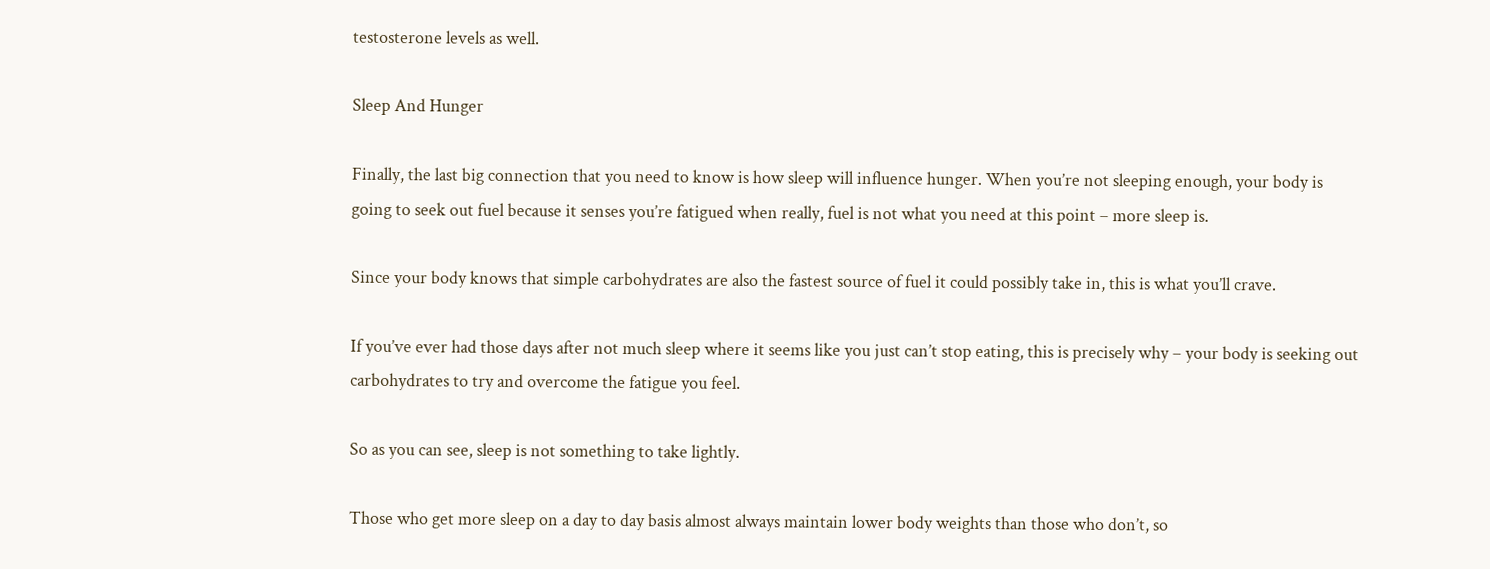testosterone levels as well.

Sleep And Hunger

Finally, the last big connection that you need to know is how sleep will influence hunger. When you’re not sleeping enough, your body is going to seek out fuel because it senses you’re fatigued when really, fuel is not what you need at this point – more sleep is.

Since your body knows that simple carbohydrates are also the fastest source of fuel it could possibly take in, this is what you’ll crave.

If you’ve ever had those days after not much sleep where it seems like you just can’t stop eating, this is precisely why – your body is seeking out carbohydrates to try and overcome the fatigue you feel.

So as you can see, sleep is not something to take lightly.

Those who get more sleep on a day to day basis almost always maintain lower body weights than those who don’t, so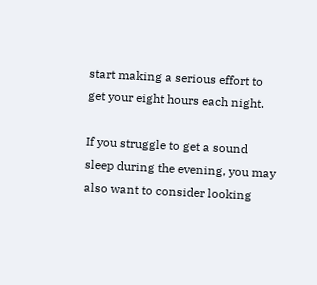start making a serious effort to get your eight hours each night.

If you struggle to get a sound sleep during the evening, you may also want to consider looking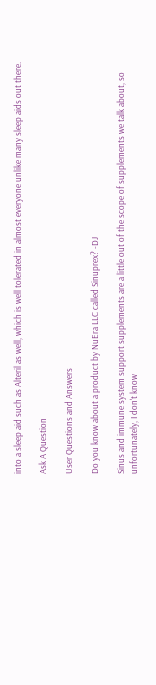into a sleep aid such as Alteril as well, which is well tolerated in almost everyone unlike many sleep aids out there.

Ask A Question

User Questions and Answers

Do you know about a product by NuEra LLC called Sinuprex? -DJ

Sinus and immune system support supplements are a little out of the scope of supplements we talk about, so unfortunately, I don't know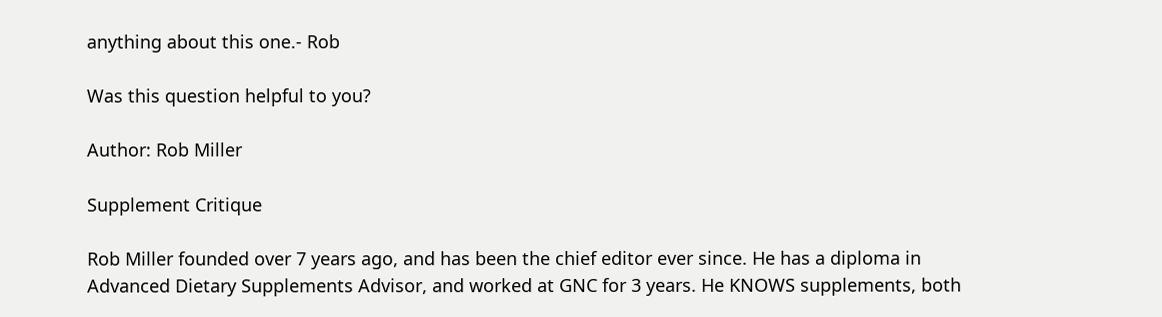anything about this one.- Rob

Was this question helpful to you?

Author: Rob Miller

Supplement Critique

Rob Miller founded over 7 years ago, and has been the chief editor ever since. He has a diploma in Advanced Dietary Supplements Advisor, and worked at GNC for 3 years. He KNOWS supplements, both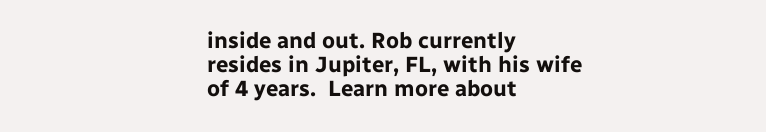inside and out. Rob currently resides in Jupiter, FL, with his wife of 4 years.  Learn more about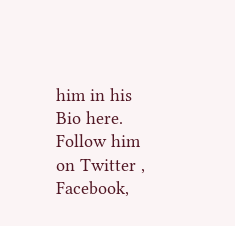him in his Bio here. Follow him on Twitter , Facebook,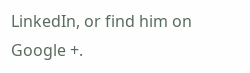LinkedIn, or find him on Google +.